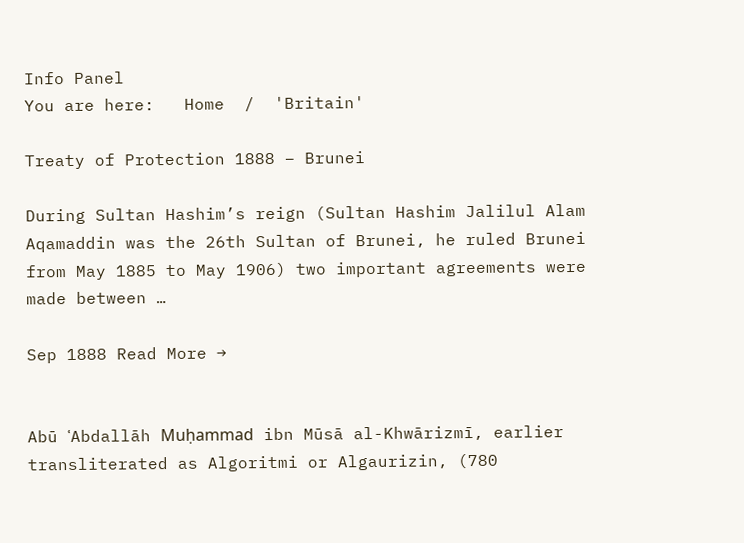Info Panel
You are here:   Home  /  'Britain'

Treaty of Protection 1888 – Brunei

During Sultan Hashim’s reign (Sultan Hashim Jalilul Alam Aqamaddin was the 26th Sultan of Brunei, he ruled Brunei from May 1885 to May 1906) two important agreements were made between …

Sep 1888 Read More →


Abū ʿAbdallāh Muḥammad ibn Mūsā al-Khwārizmī, earlier transliterated as Algoritmi or Algaurizin, (780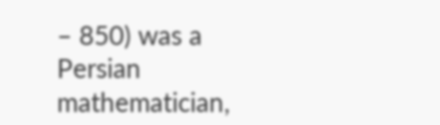– 850) was a Persian mathematician,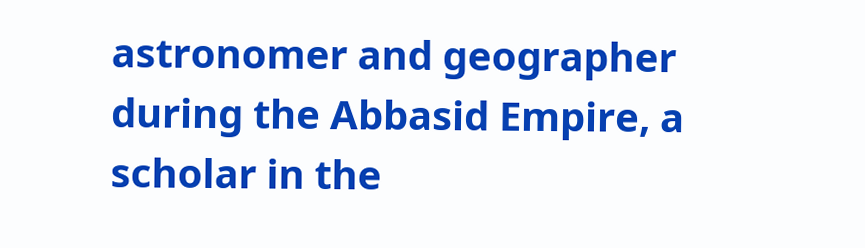astronomer and geographer during the Abbasid Empire, a scholar in the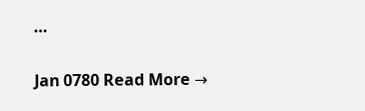…

Jan 0780 Read More →